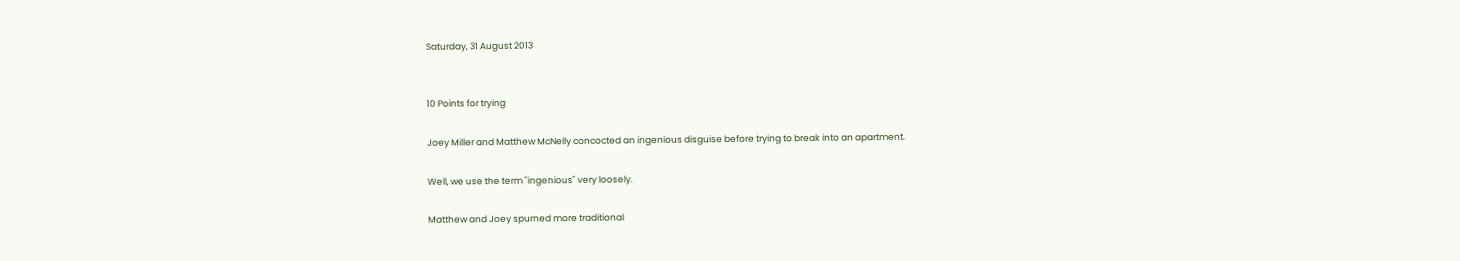Saturday, 31 August 2013


10 Points for trying

Joey Miller and Matthew McNelly concocted an ingenious disguise before trying to break into an apartment.

Well, we use the term "ingenious" very loosely.

Matthew and Joey spurned more traditional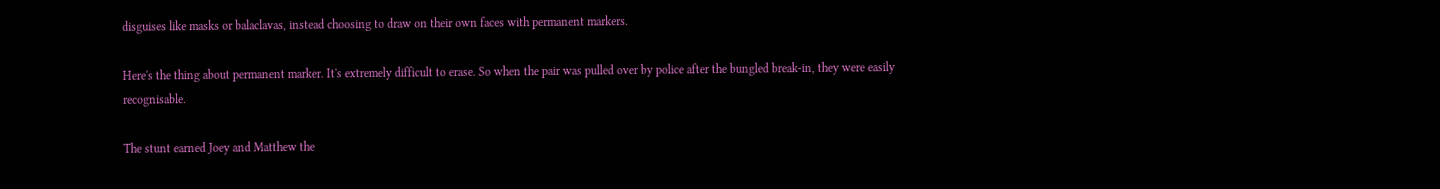disguises like masks or balaclavas, instead choosing to draw on their own faces with permanent markers.

Here's the thing about permanent marker. It's extremely difficult to erase. So when the pair was pulled over by police after the bungled break-in, they were easily recognisable.

The stunt earned Joey and Matthew the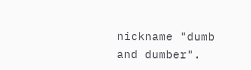nickname "dumb and dumber".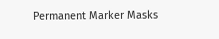Permanent Marker Masks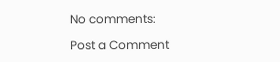No comments:

Post a Comment